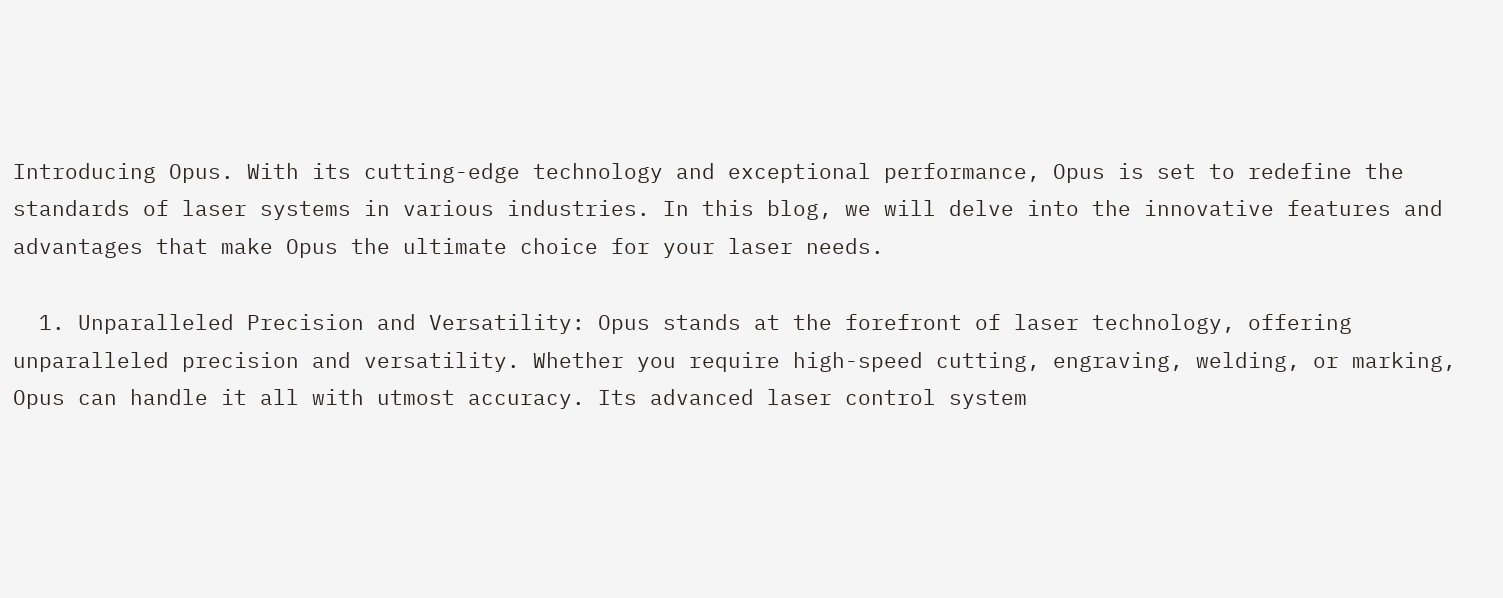Introducing Opus. With its cutting-edge technology and exceptional performance, Opus is set to redefine the standards of laser systems in various industries. In this blog, we will delve into the innovative features and advantages that make Opus the ultimate choice for your laser needs.

  1. Unparalleled Precision and Versatility: Opus stands at the forefront of laser technology, offering unparalleled precision and versatility. Whether you require high-speed cutting, engraving, welding, or marking, Opus can handle it all with utmost accuracy. Its advanced laser control system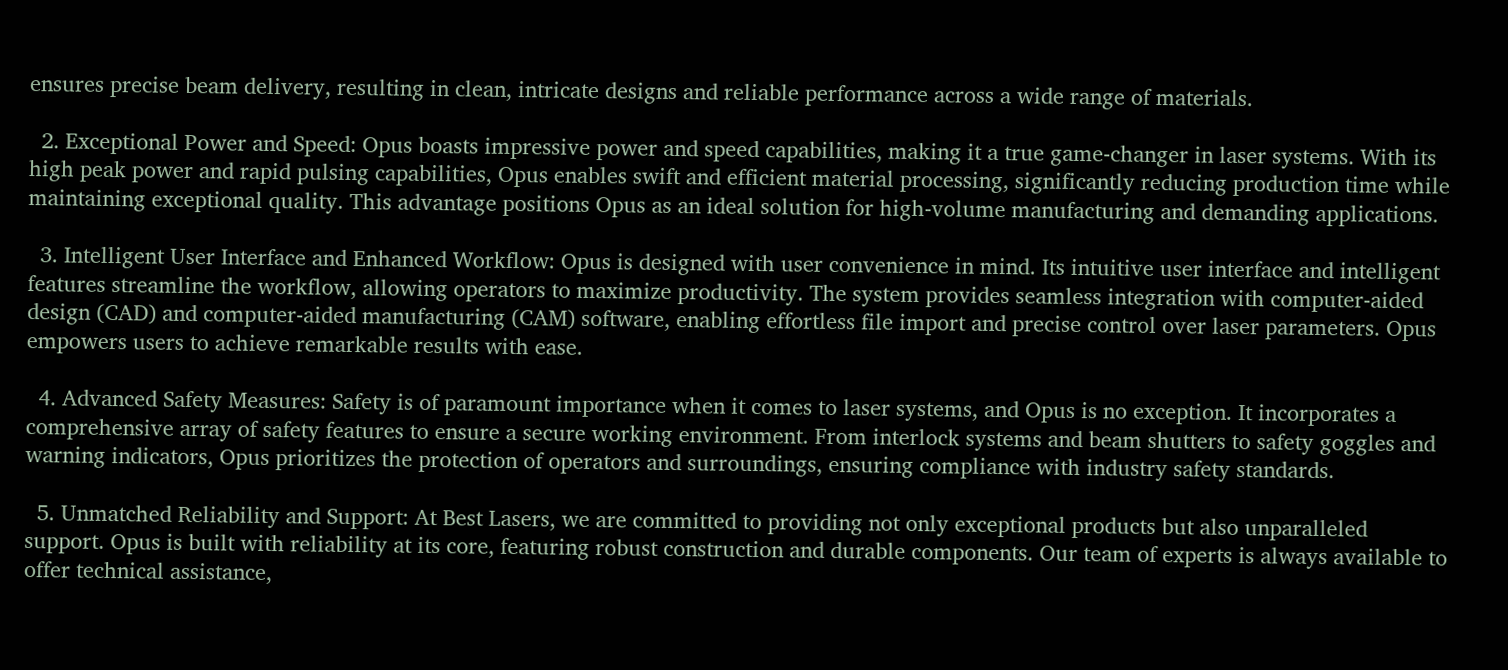ensures precise beam delivery, resulting in clean, intricate designs and reliable performance across a wide range of materials.

  2. Exceptional Power and Speed: Opus boasts impressive power and speed capabilities, making it a true game-changer in laser systems. With its high peak power and rapid pulsing capabilities, Opus enables swift and efficient material processing, significantly reducing production time while maintaining exceptional quality. This advantage positions Opus as an ideal solution for high-volume manufacturing and demanding applications.

  3. Intelligent User Interface and Enhanced Workflow: Opus is designed with user convenience in mind. Its intuitive user interface and intelligent features streamline the workflow, allowing operators to maximize productivity. The system provides seamless integration with computer-aided design (CAD) and computer-aided manufacturing (CAM) software, enabling effortless file import and precise control over laser parameters. Opus empowers users to achieve remarkable results with ease.

  4. Advanced Safety Measures: Safety is of paramount importance when it comes to laser systems, and Opus is no exception. It incorporates a comprehensive array of safety features to ensure a secure working environment. From interlock systems and beam shutters to safety goggles and warning indicators, Opus prioritizes the protection of operators and surroundings, ensuring compliance with industry safety standards.

  5. Unmatched Reliability and Support: At Best Lasers, we are committed to providing not only exceptional products but also unparalleled support. Opus is built with reliability at its core, featuring robust construction and durable components. Our team of experts is always available to offer technical assistance,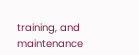training, and maintenance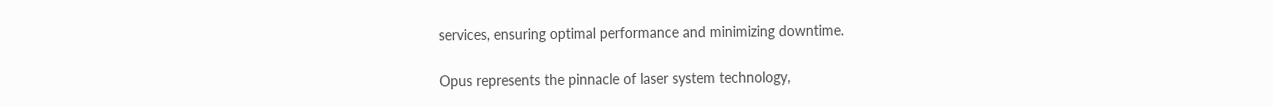services, ensuring optimal performance and minimizing downtime.

Opus represents the pinnacle of laser system technology,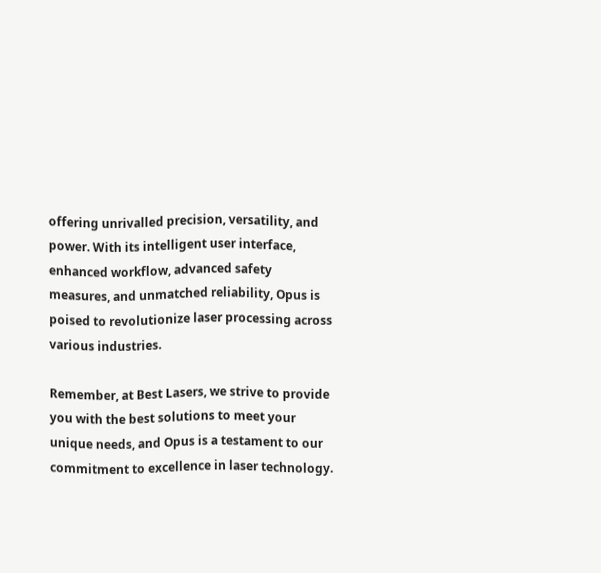offering unrivalled precision, versatility, and power. With its intelligent user interface, enhanced workflow, advanced safety measures, and unmatched reliability, Opus is poised to revolutionize laser processing across various industries.

Remember, at Best Lasers, we strive to provide you with the best solutions to meet your unique needs, and Opus is a testament to our commitment to excellence in laser technology.